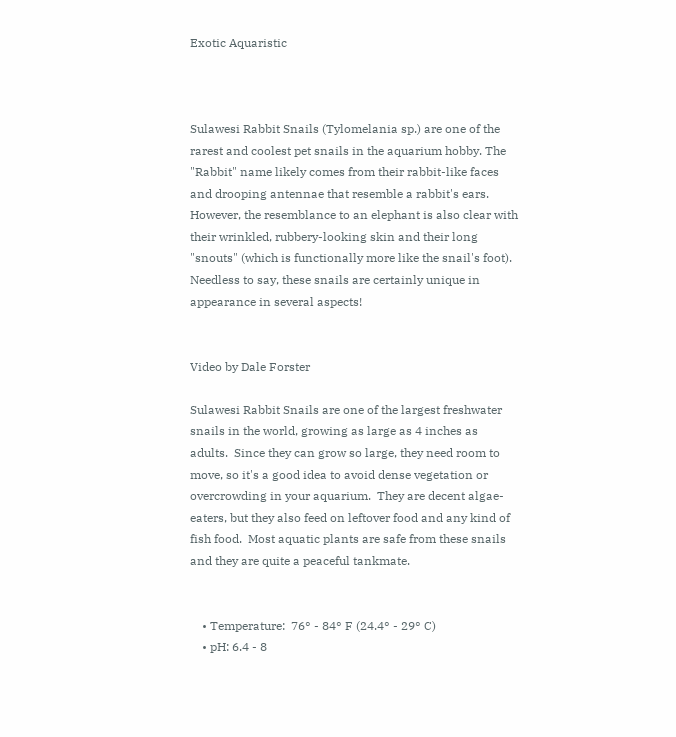Exotic Aquaristic



Sulawesi Rabbit Snails (Tylomelania sp.) are one of the rarest and coolest pet snails in the aquarium hobby. The "Rabbit" name likely comes from their rabbit-like faces and drooping antennae that resemble a rabbit's ears.  However, the resemblance to an elephant is also clear with their wrinkled, rubbery-looking skin and their long "snouts" (which is functionally more like the snail's foot).  Needless to say, these snails are certainly unique in appearance in several aspects!


Video by Dale Forster

Sulawesi Rabbit Snails are one of the largest freshwater snails in the world, growing as large as 4 inches as adults.  Since they can grow so large, they need room to move, so it's a good idea to avoid dense vegetation or overcrowding in your aquarium.  They are decent algae-eaters, but they also feed on leftover food and any kind of fish food.  Most aquatic plants are safe from these snails and they are quite a peaceful tankmate.


    • Temperature:  76° - 84° F (24.4° - 29° C)
    • pH: 6.4 - 8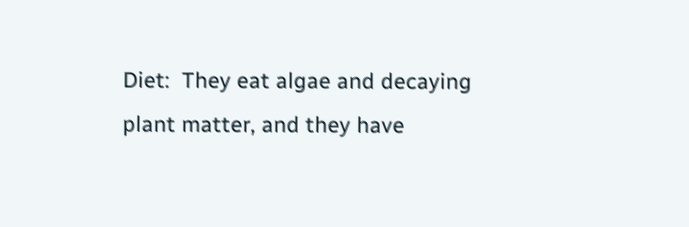Diet:  They eat algae and decaying plant matter, and they have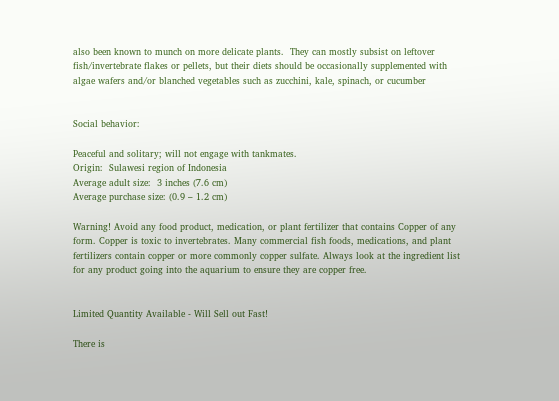also been known to munch on more delicate plants.  They can mostly subsist on leftover fish/invertebrate flakes or pellets, but their diets should be occasionally supplemented with algae wafers and/or blanched vegetables such as zucchini, kale, spinach, or cucumber


Social behavior:

Peaceful and solitary; will not engage with tankmates.
Origin:  Sulawesi region of Indonesia
Average adult size:  3 inches (7.6 cm)
Average purchase size: (0.9 – 1.2 cm)

Warning! Avoid any food product, medication, or plant fertilizer that contains Copper of any form. Copper is toxic to invertebrates. Many commercial fish foods, medications, and plant fertilizers contain copper or more commonly copper sulfate. Always look at the ingredient list for any product going into the aquarium to ensure they are copper free.


Limited Quantity Available - Will Sell out Fast!

There is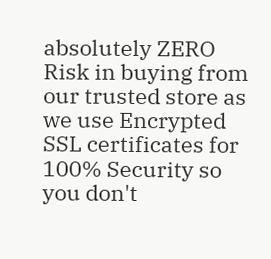absolutely ZERO Risk in buying from our trusted store as we use Encrypted SSL certificates for 100% Security so you don't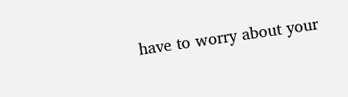have to worry about your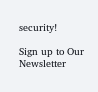security!

Sign up to Our Newsletter